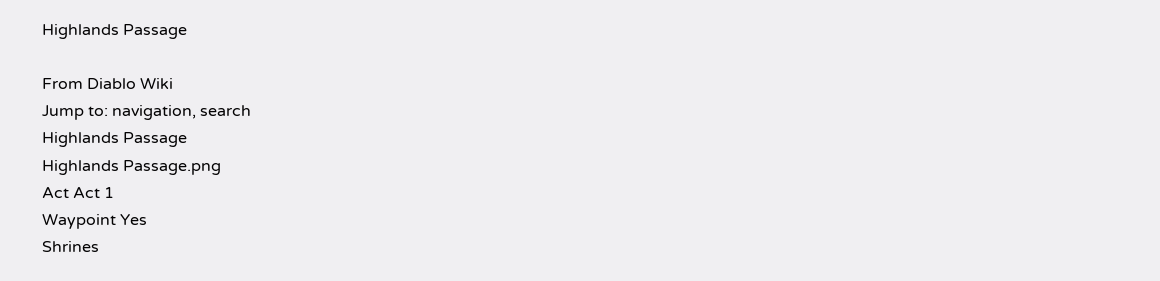Highlands Passage

From Diablo Wiki
Jump to: navigation, search
Highlands Passage
Highlands Passage.png
Act Act 1
Waypoint Yes
Shrines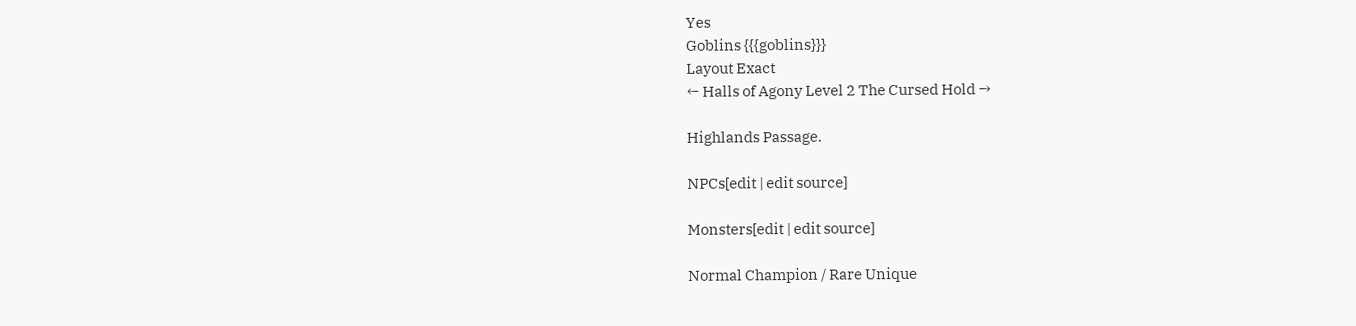Yes
Goblins {{{goblins}}}
Layout Exact
← Halls of Agony Level 2 The Cursed Hold →

Highlands Passage.

NPCs[edit | edit source]

Monsters[edit | edit source]

Normal Champion / Rare Unique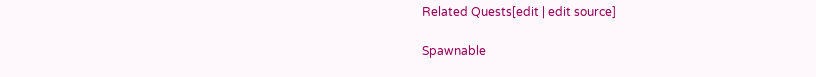Related Quests[edit | edit source]

Spawnable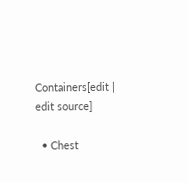Containers[edit | edit source]

  • Chest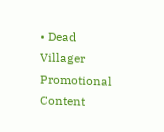• Dead Villager
Promotional Content